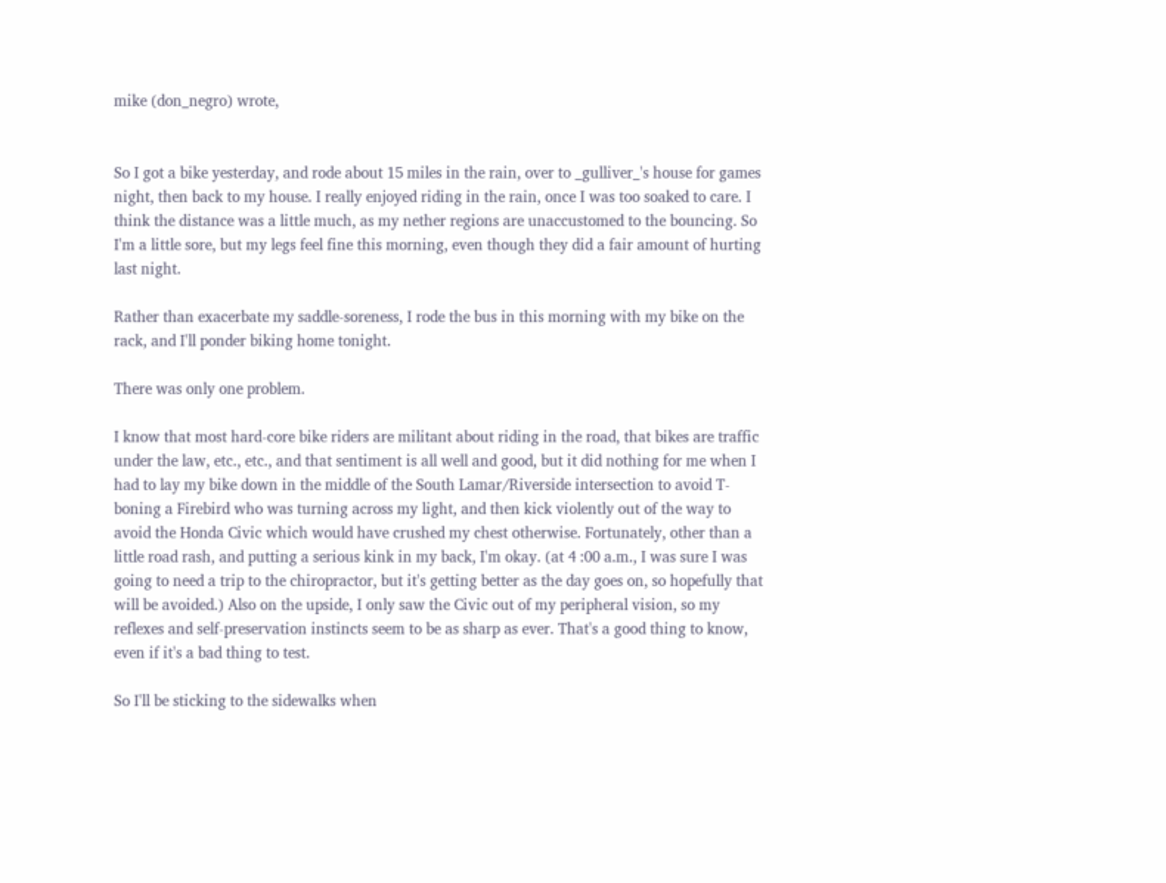mike (don_negro) wrote,


So I got a bike yesterday, and rode about 15 miles in the rain, over to _gulliver_'s house for games night, then back to my house. I really enjoyed riding in the rain, once I was too soaked to care. I think the distance was a little much, as my nether regions are unaccustomed to the bouncing. So I'm a little sore, but my legs feel fine this morning, even though they did a fair amount of hurting last night.

Rather than exacerbate my saddle-soreness, I rode the bus in this morning with my bike on the rack, and I'll ponder biking home tonight.

There was only one problem.

I know that most hard-core bike riders are militant about riding in the road, that bikes are traffic under the law, etc., etc., and that sentiment is all well and good, but it did nothing for me when I had to lay my bike down in the middle of the South Lamar/Riverside intersection to avoid T-boning a Firebird who was turning across my light, and then kick violently out of the way to avoid the Honda Civic which would have crushed my chest otherwise. Fortunately, other than a little road rash, and putting a serious kink in my back, I'm okay. (at 4 :00 a.m., I was sure I was going to need a trip to the chiropractor, but it's getting better as the day goes on, so hopefully that will be avoided.) Also on the upside, I only saw the Civic out of my peripheral vision, so my reflexes and self-preservation instincts seem to be as sharp as ever. That's a good thing to know, even if it's a bad thing to test.

So I'll be sticking to the sidewalks when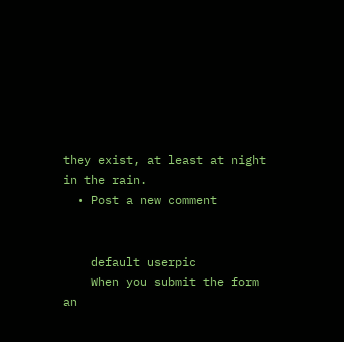they exist, at least at night in the rain.
  • Post a new comment


    default userpic
    When you submit the form an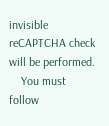invisible reCAPTCHA check will be performed.
    You must follow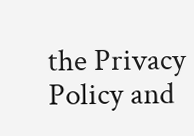the Privacy Policy and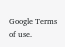Google Terms of use.